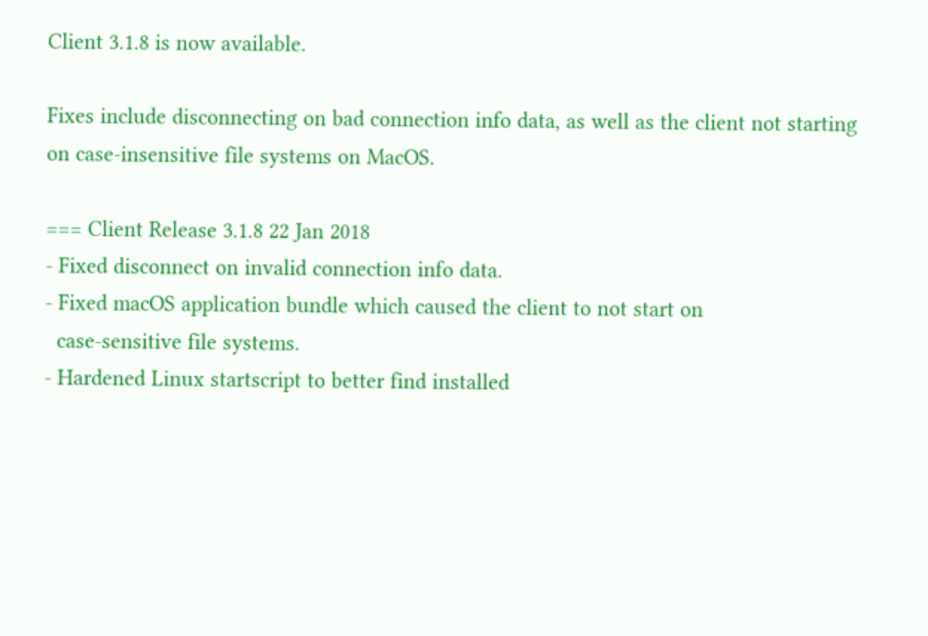Client 3.1.8 is now available.

Fixes include disconnecting on bad connection info data, as well as the client not starting on case-insensitive file systems on MacOS.

=== Client Release 3.1.8 22 Jan 2018
- Fixed disconnect on invalid connection info data.
- Fixed macOS application bundle which caused the client to not start on
  case-sensitive file systems.
- Hardened Linux startscript to better find installed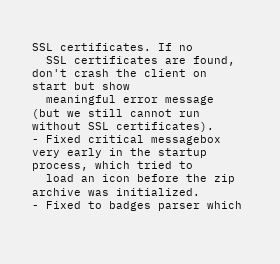SSL certificates. If no
  SSL certificates are found, don't crash the client on start but show
  meaningful error message (but we still cannot run without SSL certificates).
- Fixed critical messagebox very early in the startup process, which tried to
  load an icon before the zip archive was initialized.
- Fixed to badges parser which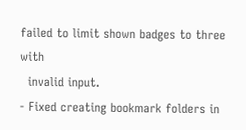failed to limit shown badges to three with
  invalid input.
- Fixed creating bookmark folders in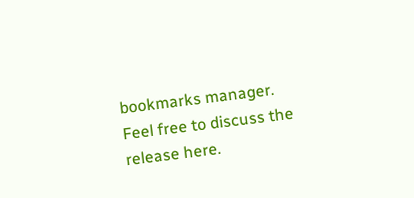bookmarks manager.
Feel free to discuss the release here.